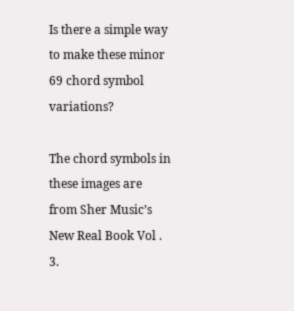Is there a simple way to make these minor 69 chord symbol variations?

The chord symbols in these images are from Sher Music’s New Real Book Vol . 3.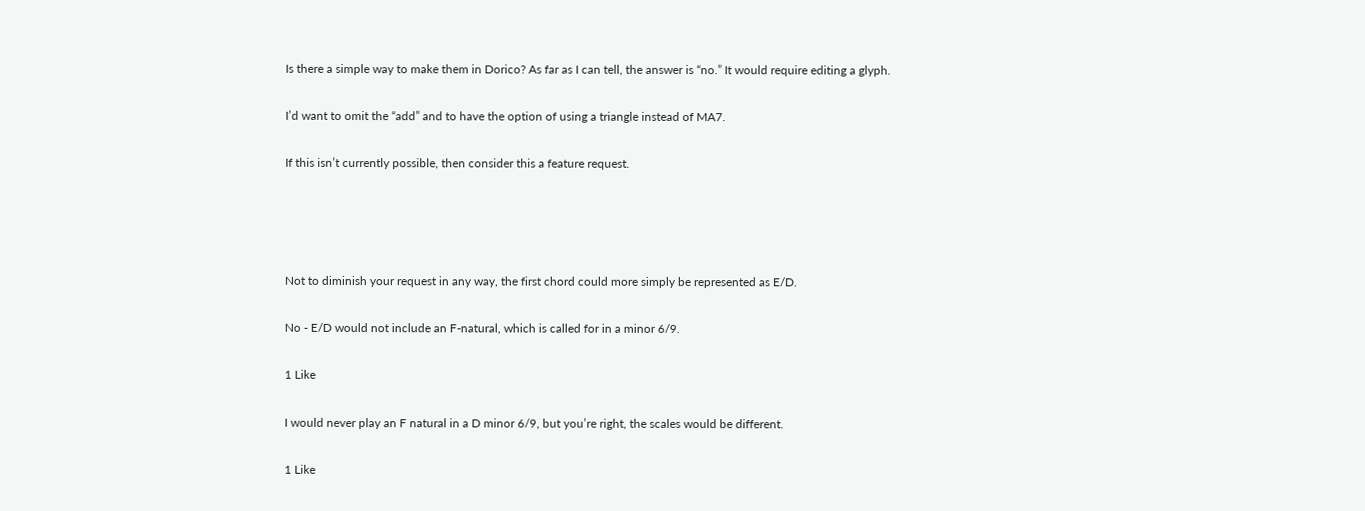Is there a simple way to make them in Dorico? As far as I can tell, the answer is “no.” It would require editing a glyph.

I’d want to omit the “add” and to have the option of using a triangle instead of MA7.

If this isn’t currently possible, then consider this a feature request.




Not to diminish your request in any way, the first chord could more simply be represented as E/D.

No - E/D would not include an F-natural, which is called for in a minor 6/9.

1 Like

I would never play an F natural in a D minor 6/9, but you’re right, the scales would be different.

1 Like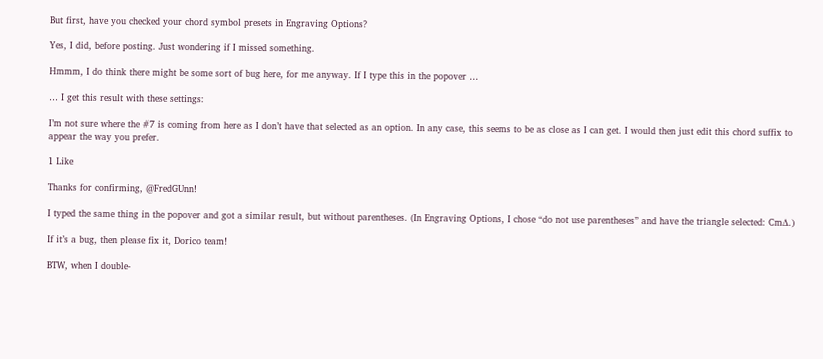But first, have you checked your chord symbol presets in Engraving Options?

Yes, I did, before posting. Just wondering if I missed something.

Hmmm, I do think there might be some sort of bug here, for me anyway. If I type this in the popover …

… I get this result with these settings:

I’m not sure where the #7 is coming from here as I don’t have that selected as an option. In any case, this seems to be as close as I can get. I would then just edit this chord suffix to appear the way you prefer.

1 Like

Thanks for confirming, @FredGUnn!

I typed the same thing in the popover and got a similar result, but without parentheses. (In Engraving Options, I chose “do not use parentheses” and have the triangle selected: Cm∆.)

If it’s a bug, then please fix it, Dorico team!

BTW, when I double-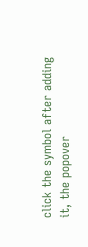click the symbol after adding it, the popover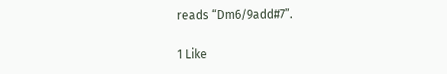reads “Dm6/9add#7”.

1 Like